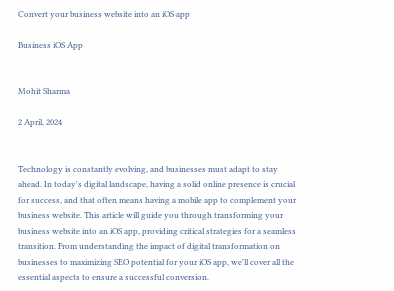Convert your business website into an iOS app

Business iOS App


Mohit Sharma

2 April, 2024


Technology is constantly evolving, and businesses must adapt to stay ahead. In today's digital landscape, having a solid online presence is crucial for success, and that often means having a mobile app to complement your business website. This article will guide you through transforming your business website into an iOS app, providing critical strategies for a seamless transition. From understanding the impact of digital transformation on businesses to maximizing SEO potential for your iOS app, we'll cover all the essential aspects to ensure a successful conversion.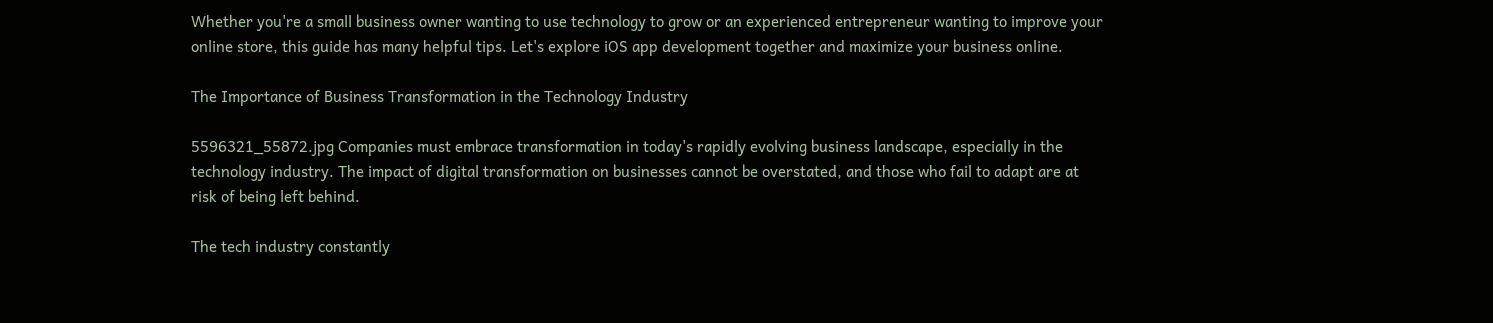Whether you're a small business owner wanting to use technology to grow or an experienced entrepreneur wanting to improve your online store, this guide has many helpful tips. Let's explore iOS app development together and maximize your business online.

The Importance of Business Transformation in the Technology Industry

5596321_55872.jpg Companies must embrace transformation in today's rapidly evolving business landscape, especially in the technology industry. The impact of digital transformation on businesses cannot be overstated, and those who fail to adapt are at risk of being left behind.

The tech industry constantly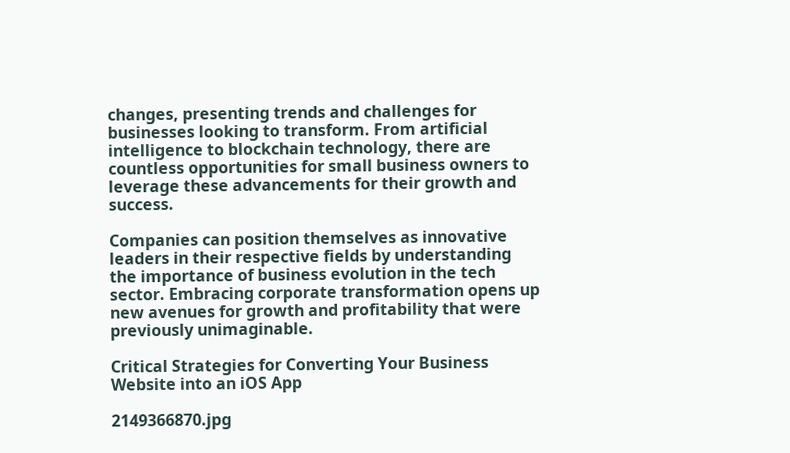changes, presenting trends and challenges for businesses looking to transform. From artificial intelligence to blockchain technology, there are countless opportunities for small business owners to leverage these advancements for their growth and success.

Companies can position themselves as innovative leaders in their respective fields by understanding the importance of business evolution in the tech sector. Embracing corporate transformation opens up new avenues for growth and profitability that were previously unimaginable.

Critical Strategies for Converting Your Business Website into an iOS App

2149366870.jpg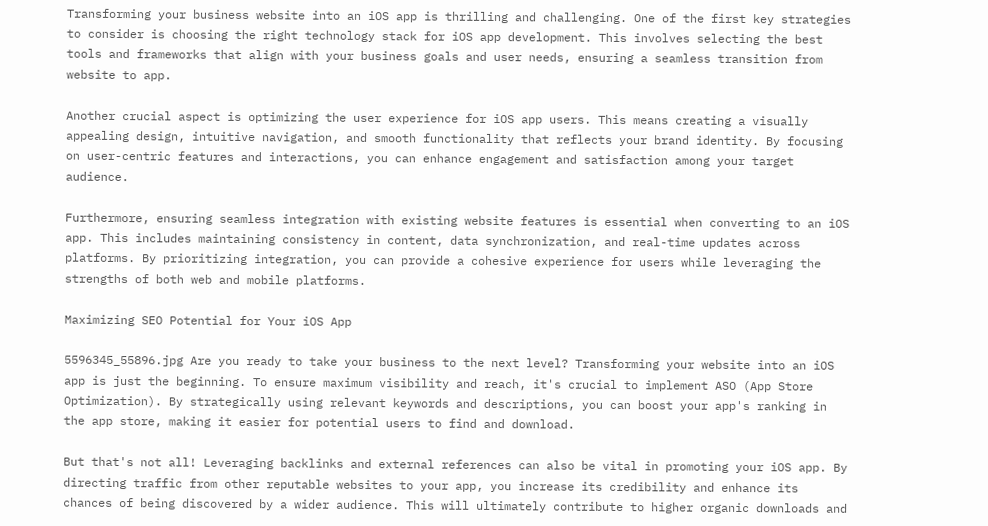Transforming your business website into an iOS app is thrilling and challenging. One of the first key strategies to consider is choosing the right technology stack for iOS app development. This involves selecting the best tools and frameworks that align with your business goals and user needs, ensuring a seamless transition from website to app.

Another crucial aspect is optimizing the user experience for iOS app users. This means creating a visually appealing design, intuitive navigation, and smooth functionality that reflects your brand identity. By focusing on user-centric features and interactions, you can enhance engagement and satisfaction among your target audience.

Furthermore, ensuring seamless integration with existing website features is essential when converting to an iOS app. This includes maintaining consistency in content, data synchronization, and real-time updates across platforms. By prioritizing integration, you can provide a cohesive experience for users while leveraging the strengths of both web and mobile platforms.

Maximizing SEO Potential for Your iOS App

5596345_55896.jpg Are you ready to take your business to the next level? Transforming your website into an iOS app is just the beginning. To ensure maximum visibility and reach, it's crucial to implement ASO (App Store Optimization). By strategically using relevant keywords and descriptions, you can boost your app's ranking in the app store, making it easier for potential users to find and download.

But that's not all! Leveraging backlinks and external references can also be vital in promoting your iOS app. By directing traffic from other reputable websites to your app, you increase its credibility and enhance its chances of being discovered by a wider audience. This will ultimately contribute to higher organic downloads and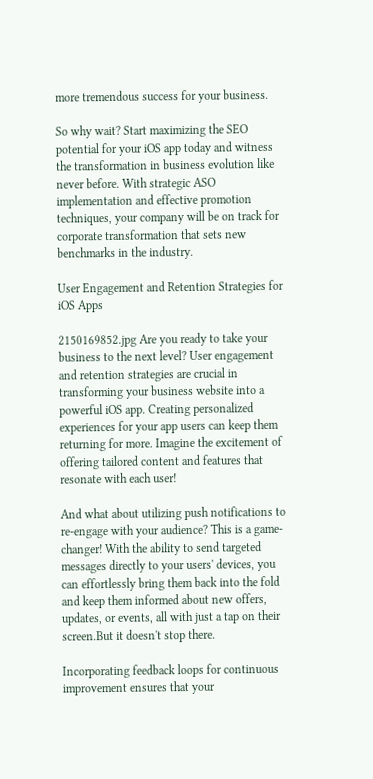more tremendous success for your business.

So why wait? Start maximizing the SEO potential for your iOS app today and witness the transformation in business evolution like never before. With strategic ASO implementation and effective promotion techniques, your company will be on track for corporate transformation that sets new benchmarks in the industry.

User Engagement and Retention Strategies for iOS Apps

2150169852.jpg Are you ready to take your business to the next level? User engagement and retention strategies are crucial in transforming your business website into a powerful iOS app. Creating personalized experiences for your app users can keep them returning for more. Imagine the excitement of offering tailored content and features that resonate with each user!

And what about utilizing push notifications to re-engage with your audience? This is a game-changer! With the ability to send targeted messages directly to your users' devices, you can effortlessly bring them back into the fold and keep them informed about new offers, updates, or events, all with just a tap on their screen.But it doesn't stop there.

Incorporating feedback loops for continuous improvement ensures that your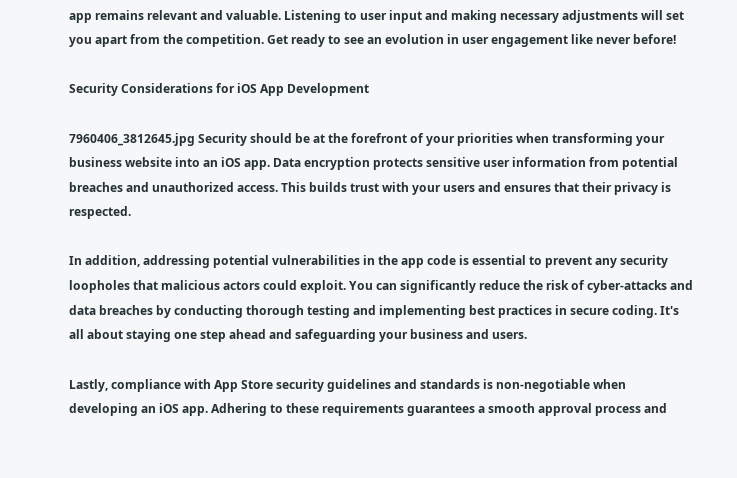app remains relevant and valuable. Listening to user input and making necessary adjustments will set you apart from the competition. Get ready to see an evolution in user engagement like never before!

Security Considerations for iOS App Development

7960406_3812645.jpg Security should be at the forefront of your priorities when transforming your business website into an iOS app. Data encryption protects sensitive user information from potential breaches and unauthorized access. This builds trust with your users and ensures that their privacy is respected.

In addition, addressing potential vulnerabilities in the app code is essential to prevent any security loopholes that malicious actors could exploit. You can significantly reduce the risk of cyber-attacks and data breaches by conducting thorough testing and implementing best practices in secure coding. It's all about staying one step ahead and safeguarding your business and users.

Lastly, compliance with App Store security guidelines and standards is non-negotiable when developing an iOS app. Adhering to these requirements guarantees a smooth approval process and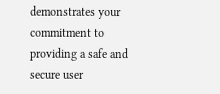demonstrates your commitment to providing a safe and secure user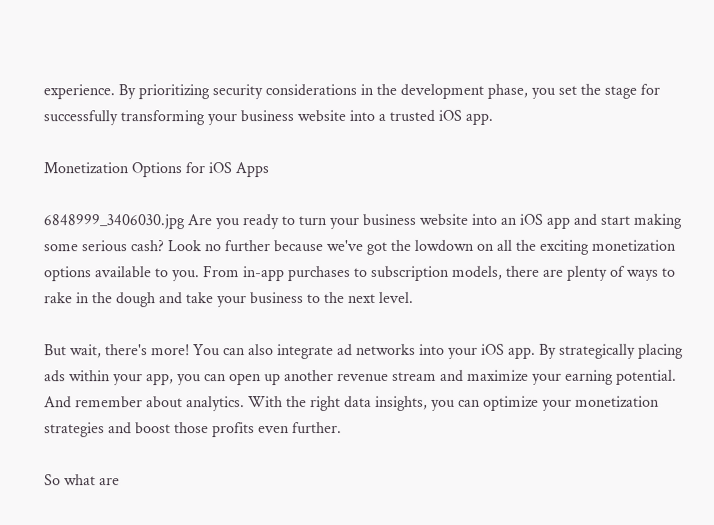experience. By prioritizing security considerations in the development phase, you set the stage for successfully transforming your business website into a trusted iOS app.

Monetization Options for iOS Apps

6848999_3406030.jpg Are you ready to turn your business website into an iOS app and start making some serious cash? Look no further because we've got the lowdown on all the exciting monetization options available to you. From in-app purchases to subscription models, there are plenty of ways to rake in the dough and take your business to the next level.

But wait, there's more! You can also integrate ad networks into your iOS app. By strategically placing ads within your app, you can open up another revenue stream and maximize your earning potential. And remember about analytics. With the right data insights, you can optimize your monetization strategies and boost those profits even further.

So what are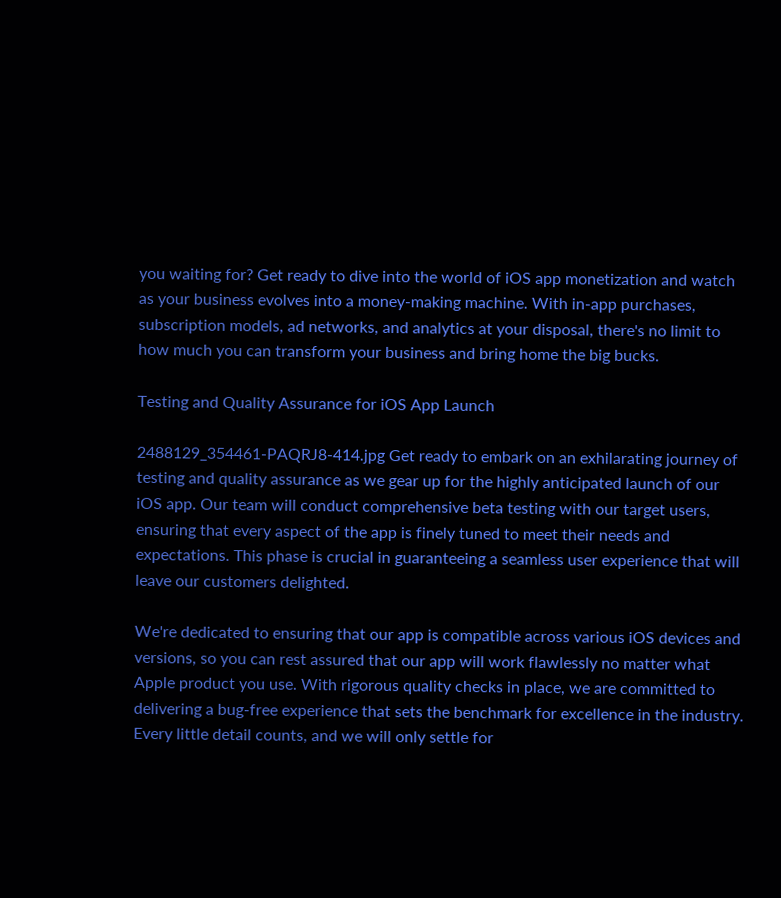you waiting for? Get ready to dive into the world of iOS app monetization and watch as your business evolves into a money-making machine. With in-app purchases, subscription models, ad networks, and analytics at your disposal, there's no limit to how much you can transform your business and bring home the big bucks.

Testing and Quality Assurance for iOS App Launch

2488129_354461-PAQRJ8-414.jpg Get ready to embark on an exhilarating journey of testing and quality assurance as we gear up for the highly anticipated launch of our iOS app. Our team will conduct comprehensive beta testing with our target users, ensuring that every aspect of the app is finely tuned to meet their needs and expectations. This phase is crucial in guaranteeing a seamless user experience that will leave our customers delighted.

We're dedicated to ensuring that our app is compatible across various iOS devices and versions, so you can rest assured that our app will work flawlessly no matter what Apple product you use. With rigorous quality checks in place, we are committed to delivering a bug-free experience that sets the benchmark for excellence in the industry. Every little detail counts, and we will only settle for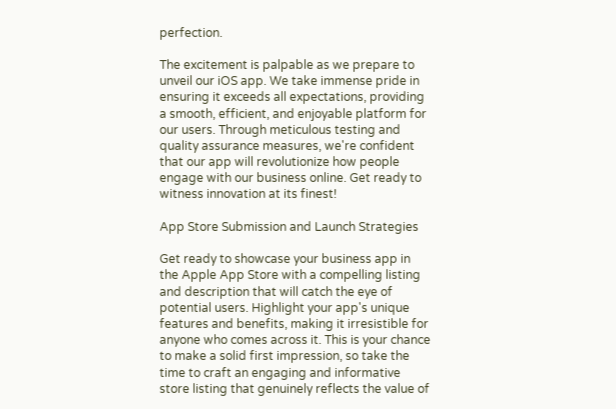perfection.

The excitement is palpable as we prepare to unveil our iOS app. We take immense pride in ensuring it exceeds all expectations, providing a smooth, efficient, and enjoyable platform for our users. Through meticulous testing and quality assurance measures, we're confident that our app will revolutionize how people engage with our business online. Get ready to witness innovation at its finest!

App Store Submission and Launch Strategies

Get ready to showcase your business app in the Apple App Store with a compelling listing and description that will catch the eye of potential users. Highlight your app's unique features and benefits, making it irresistible for anyone who comes across it. This is your chance to make a solid first impression, so take the time to craft an engaging and informative store listing that genuinely reflects the value of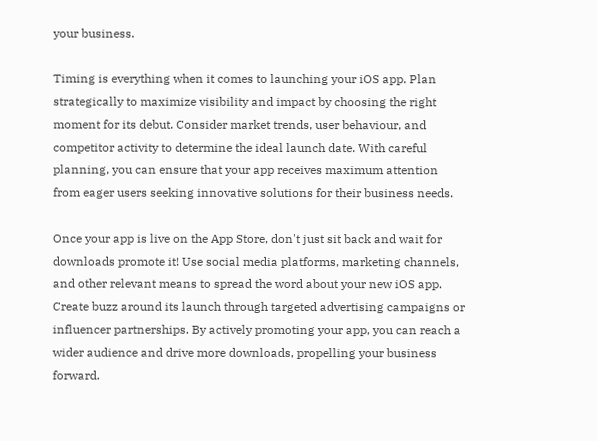your business.

Timing is everything when it comes to launching your iOS app. Plan strategically to maximize visibility and impact by choosing the right moment for its debut. Consider market trends, user behaviour, and competitor activity to determine the ideal launch date. With careful planning, you can ensure that your app receives maximum attention from eager users seeking innovative solutions for their business needs.

Once your app is live on the App Store, don't just sit back and wait for downloads promote it! Use social media platforms, marketing channels, and other relevant means to spread the word about your new iOS app. Create buzz around its launch through targeted advertising campaigns or influencer partnerships. By actively promoting your app, you can reach a wider audience and drive more downloads, propelling your business forward.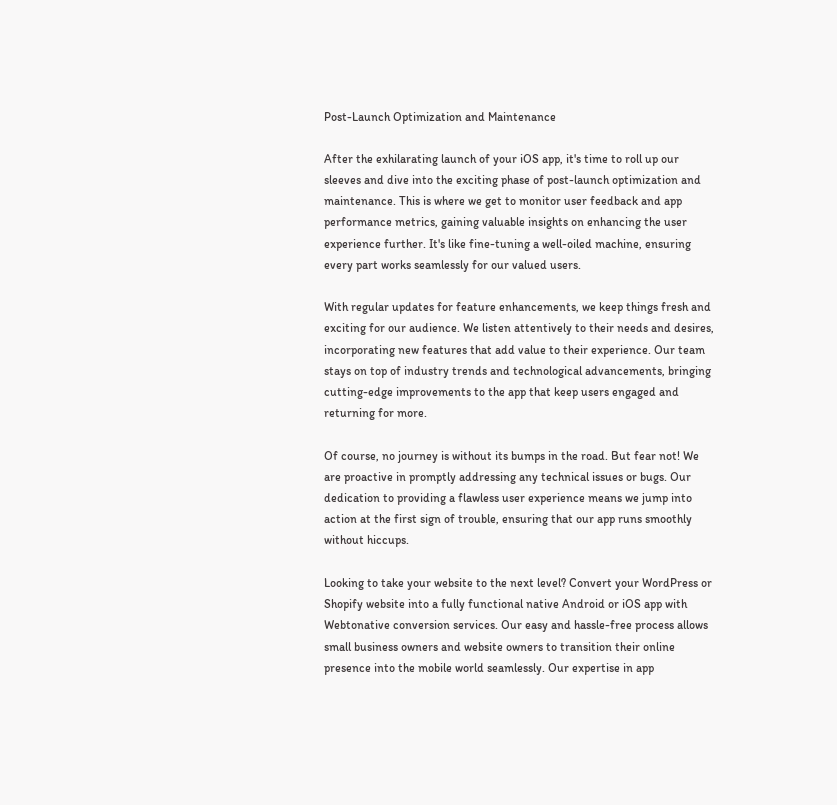Post-Launch Optimization and Maintenance

After the exhilarating launch of your iOS app, it's time to roll up our sleeves and dive into the exciting phase of post-launch optimization and maintenance. This is where we get to monitor user feedback and app performance metrics, gaining valuable insights on enhancing the user experience further. It's like fine-tuning a well-oiled machine, ensuring every part works seamlessly for our valued users.

With regular updates for feature enhancements, we keep things fresh and exciting for our audience. We listen attentively to their needs and desires, incorporating new features that add value to their experience. Our team stays on top of industry trends and technological advancements, bringing cutting-edge improvements to the app that keep users engaged and returning for more.

Of course, no journey is without its bumps in the road. But fear not! We are proactive in promptly addressing any technical issues or bugs. Our dedication to providing a flawless user experience means we jump into action at the first sign of trouble, ensuring that our app runs smoothly without hiccups.

Looking to take your website to the next level? Convert your WordPress or Shopify website into a fully functional native Android or iOS app with Webtonative conversion services. Our easy and hassle-free process allows small business owners and website owners to transition their online presence into the mobile world seamlessly. Our expertise in app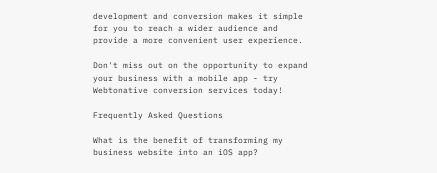development and conversion makes it simple for you to reach a wider audience and provide a more convenient user experience.

Don't miss out on the opportunity to expand your business with a mobile app - try Webtonative conversion services today!

Frequently Asked Questions

What is the benefit of transforming my business website into an iOS app?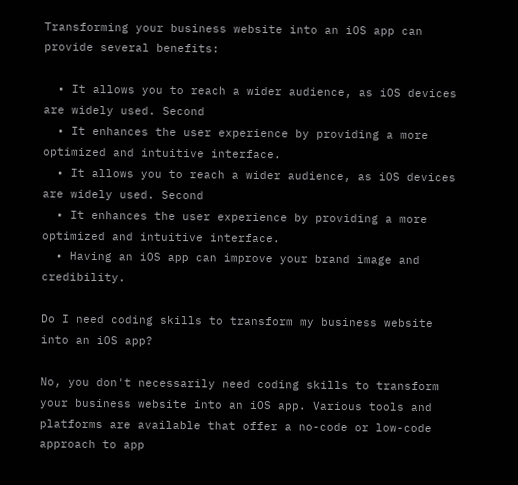Transforming your business website into an iOS app can provide several benefits:

  • It allows you to reach a wider audience, as iOS devices are widely used. Second
  • It enhances the user experience by providing a more optimized and intuitive interface.
  • It allows you to reach a wider audience, as iOS devices are widely used. Second
  • It enhances the user experience by providing a more optimized and intuitive interface.
  • Having an iOS app can improve your brand image and credibility.

Do I need coding skills to transform my business website into an iOS app?

No, you don't necessarily need coding skills to transform your business website into an iOS app. Various tools and platforms are available that offer a no-code or low-code approach to app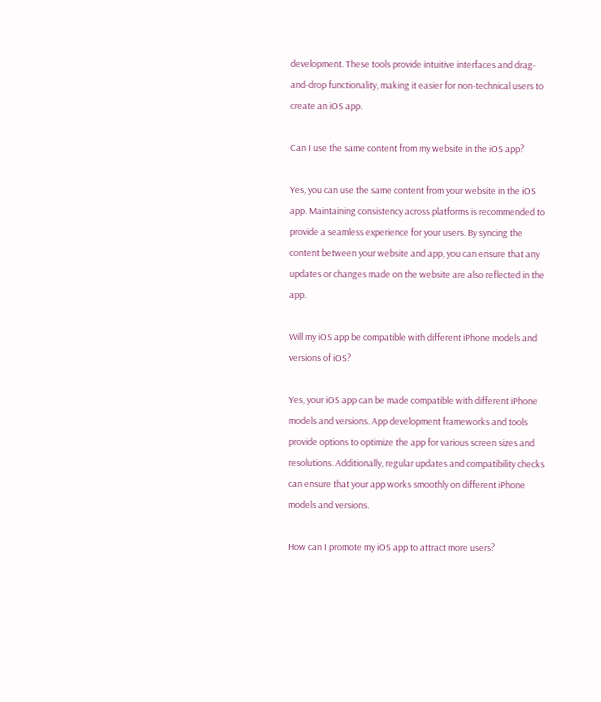development. These tools provide intuitive interfaces and drag-and-drop functionality, making it easier for non-technical users to create an iOS app.

Can I use the same content from my website in the iOS app?

Yes, you can use the same content from your website in the iOS app. Maintaining consistency across platforms is recommended to provide a seamless experience for your users. By syncing the content between your website and app, you can ensure that any updates or changes made on the website are also reflected in the app.

Will my iOS app be compatible with different iPhone models and versions of iOS?

Yes, your iOS app can be made compatible with different iPhone models and versions. App development frameworks and tools provide options to optimize the app for various screen sizes and resolutions. Additionally, regular updates and compatibility checks can ensure that your app works smoothly on different iPhone models and versions.

How can I promote my iOS app to attract more users?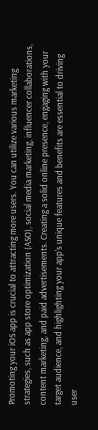Promoting your iOS app is crucial to attracting more users. You can utilize various marketing strategies, such as app store optimization (ASO), social media marketing, influencer collaborations, content marketing, and paid advertisements. Creating a solid online presence, engaging with your target audience, and highlighting your app's unique features and benefits are essential to driving user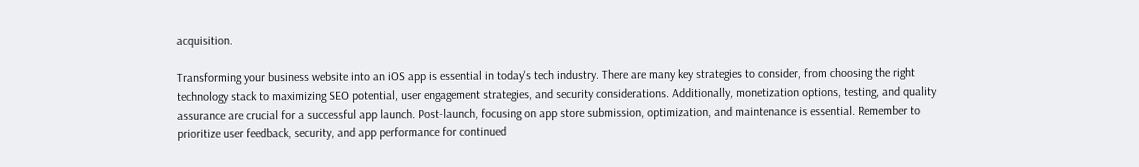acquisition.

Transforming your business website into an iOS app is essential in today's tech industry. There are many key strategies to consider, from choosing the right technology stack to maximizing SEO potential, user engagement strategies, and security considerations. Additionally, monetization options, testing, and quality assurance are crucial for a successful app launch. Post-launch, focusing on app store submission, optimization, and maintenance is essential. Remember to prioritize user feedback, security, and app performance for continued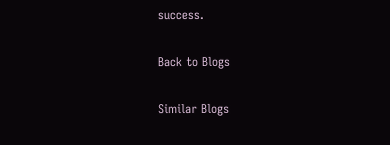success.

Back to Blogs

Similar Blogs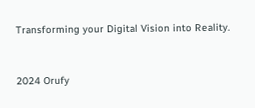Transforming your Digital Vision into Reality.


2024 Orufy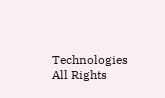Technologies All Rights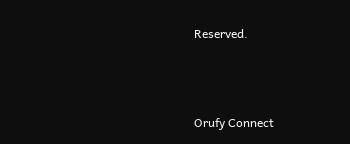Reserved.



Orufy Connect